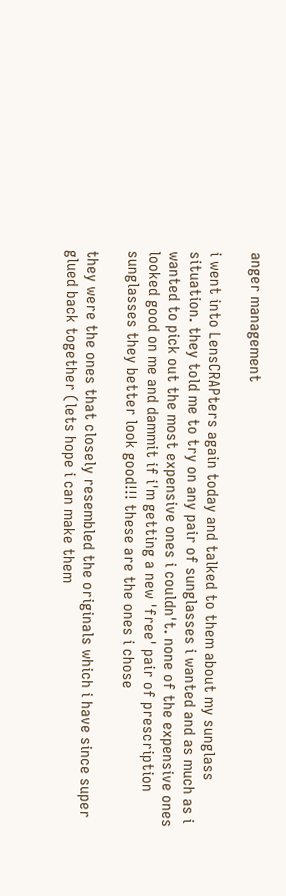anger management

i went into LensCRAPters again today and talked to them about my sunglass situation. they told me to try on any pair of sunglasses i wanted and as much as i wanted to pick out the most expensive ones i couldn't. none of the expensive ones looked good on me and dammit if i'm getting a new 'free' pair of prescription sunglasses they better look good!!! these are the ones i chose

they were the ones that closely resembled the originals which i have since super glued back together (lets hope i can make them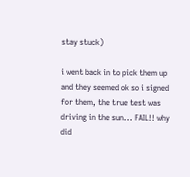stay stuck)

i went back in to pick them up and they seemed ok so i signed for them, the true test was driving in the sun... FAIL!! why did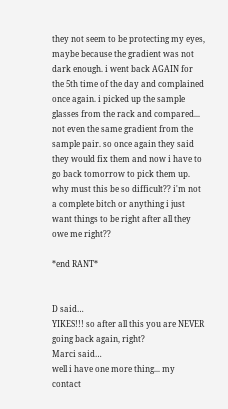they not seem to be protecting my eyes, maybe because the gradient was not dark enough. i went back AGAIN for the 5th time of the day and complained once again. i picked up the sample glasses from the rack and compared... not even the same gradient from the sample pair. so once again they said they would fix them and now i have to go back tomorrow to pick them up. why must this be so difficult?? i'm not a complete bitch or anything i just want things to be right after all they owe me right??

*end RANT*


D said…
YIKES!!! so after all this you are NEVER going back again, right?
Marci said…
well i have one more thing... my contact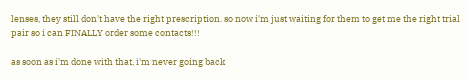lenses, they still don't have the right prescription. so now i'm just waiting for them to get me the right trial pair so i can FINALLY order some contacts!!!

as soon as i'm done with that, i'm never going back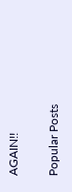AGAIN!!

Popular Posts